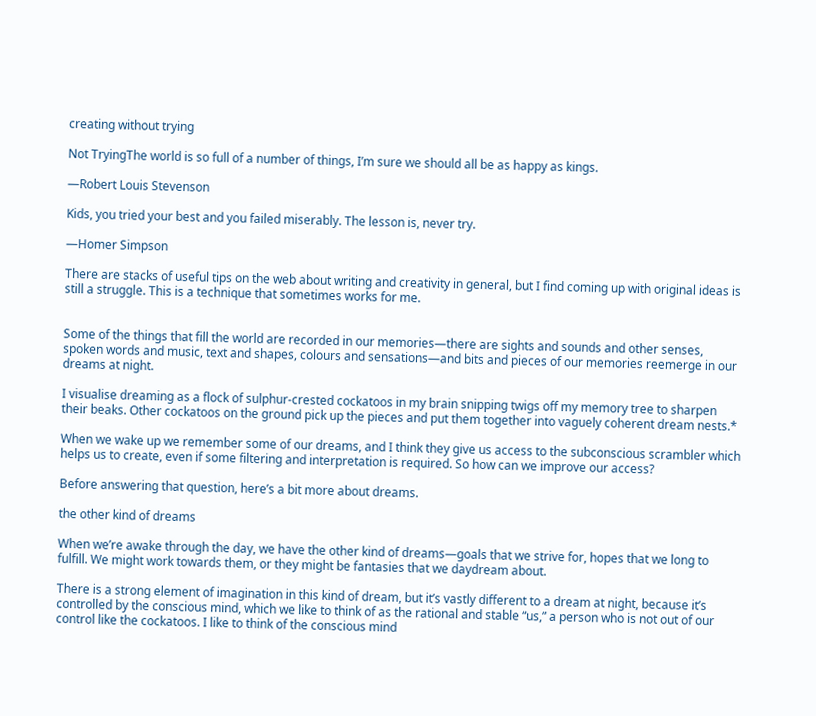creating without trying

Not TryingThe world is so full of a number of things, I’m sure we should all be as happy as kings.

—Robert Louis Stevenson

Kids, you tried your best and you failed miserably. The lesson is, never try.

—Homer Simpson

There are stacks of useful tips on the web about writing and creativity in general, but I find coming up with original ideas is still a struggle. This is a technique that sometimes works for me.


Some of the things that fill the world are recorded in our memories—there are sights and sounds and other senses, spoken words and music, text and shapes, colours and sensations—and bits and pieces of our memories reemerge in our dreams at night.

I visualise dreaming as a flock of sulphur-crested cockatoos in my brain snipping twigs off my memory tree to sharpen their beaks. Other cockatoos on the ground pick up the pieces and put them together into vaguely coherent dream nests.*

When we wake up we remember some of our dreams, and I think they give us access to the subconscious scrambler which helps us to create, even if some filtering and interpretation is required. So how can we improve our access?

Before answering that question, here’s a bit more about dreams.

the other kind of dreams

When we’re awake through the day, we have the other kind of dreams—goals that we strive for, hopes that we long to fulfill. We might work towards them, or they might be fantasies that we daydream about.

There is a strong element of imagination in this kind of dream, but it’s vastly different to a dream at night, because it’s controlled by the conscious mind, which we like to think of as the rational and stable “us,” a person who is not out of our control like the cockatoos. I like to think of the conscious mind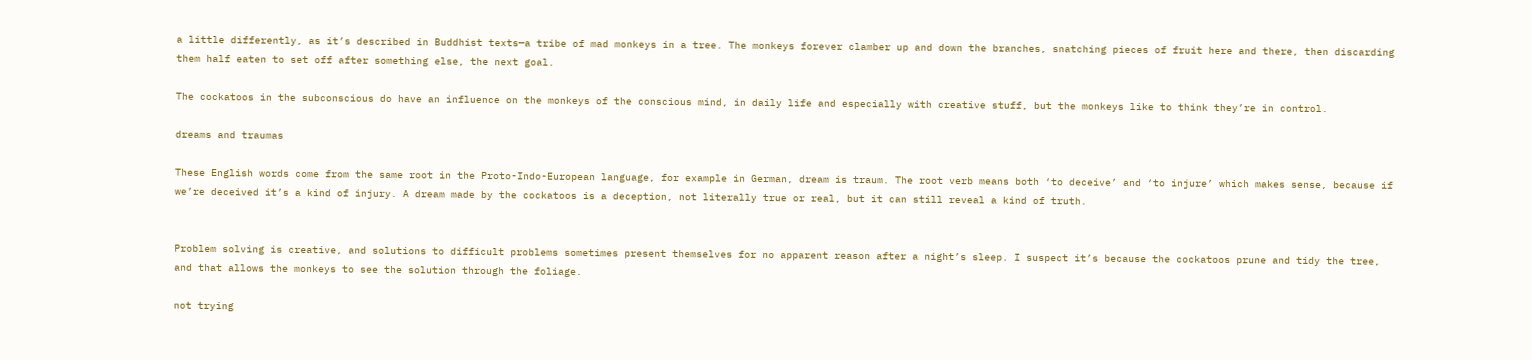a little differently, as it’s described in Buddhist texts—a tribe of mad monkeys in a tree. The monkeys forever clamber up and down the branches, snatching pieces of fruit here and there, then discarding them half eaten to set off after something else, the next goal.

The cockatoos in the subconscious do have an influence on the monkeys of the conscious mind, in daily life and especially with creative stuff, but the monkeys like to think they’re in control.

dreams and traumas

These English words come from the same root in the Proto-Indo-European language, for example in German, dream is traum. The root verb means both ‘to deceive’ and ‘to injure’ which makes sense, because if we’re deceived it’s a kind of injury. A dream made by the cockatoos is a deception, not literally true or real, but it can still reveal a kind of truth.


Problem solving is creative, and solutions to difficult problems sometimes present themselves for no apparent reason after a night’s sleep. I suspect it’s because the cockatoos prune and tidy the tree, and that allows the monkeys to see the solution through the foliage.

not trying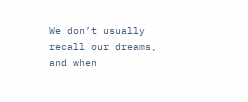We don’t usually recall our dreams, and when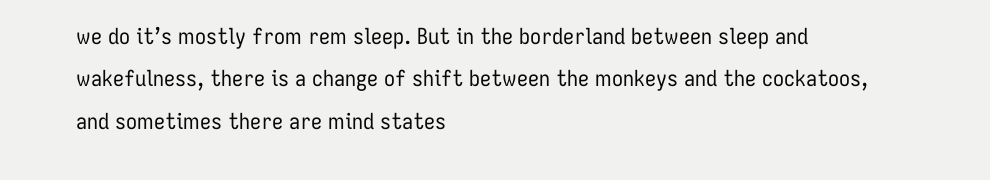we do it’s mostly from rem sleep. But in the borderland between sleep and wakefulness, there is a change of shift between the monkeys and the cockatoos, and sometimes there are mind states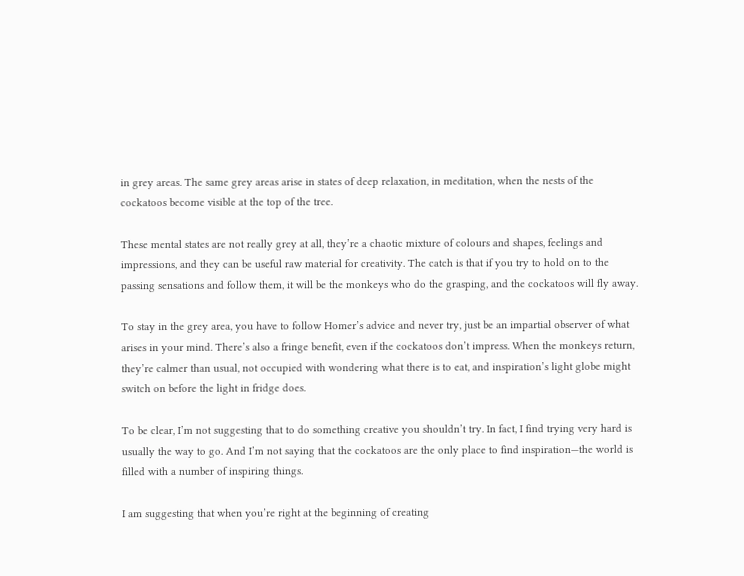in grey areas. The same grey areas arise in states of deep relaxation, in meditation, when the nests of the cockatoos become visible at the top of the tree.

These mental states are not really grey at all, they’re a chaotic mixture of colours and shapes, feelings and impressions, and they can be useful raw material for creativity. The catch is that if you try to hold on to the passing sensations and follow them, it will be the monkeys who do the grasping, and the cockatoos will fly away.

To stay in the grey area, you have to follow Homer’s advice and never try, just be an impartial observer of what arises in your mind. There’s also a fringe benefit, even if the cockatoos don’t impress. When the monkeys return, they’re calmer than usual, not occupied with wondering what there is to eat, and inspiration’s light globe might switch on before the light in fridge does.

To be clear, I’m not suggesting that to do something creative you shouldn’t try. In fact, I find trying very hard is usually the way to go. And I’m not saying that the cockatoos are the only place to find inspiration—the world is filled with a number of inspiring things.

I am suggesting that when you’re right at the beginning of creating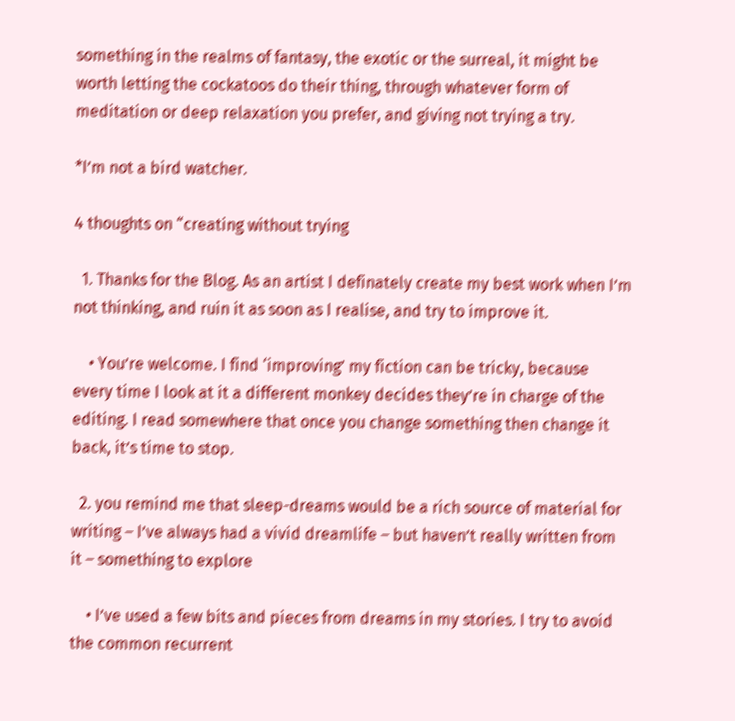something in the realms of fantasy, the exotic or the surreal, it might be worth letting the cockatoos do their thing, through whatever form of meditation or deep relaxation you prefer, and giving not trying a try.

*I’m not a bird watcher.

4 thoughts on “creating without trying

  1. Thanks for the Blog. As an artist I definately create my best work when I’m not thinking, and ruin it as soon as I realise, and try to improve it.

    • You’re welcome. I find ‘improving’ my fiction can be tricky, because every time I look at it a different monkey decides they’re in charge of the editing. I read somewhere that once you change something then change it back, it’s time to stop.

  2. you remind me that sleep-dreams would be a rich source of material for writing – I’ve always had a vivid dreamlife – but haven’t really written from it – something to explore

    • I’ve used a few bits and pieces from dreams in my stories. I try to avoid the common recurrent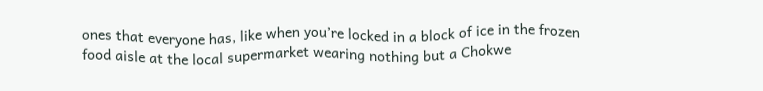ones that everyone has, like when you’re locked in a block of ice in the frozen food aisle at the local supermarket wearing nothing but a Chokwe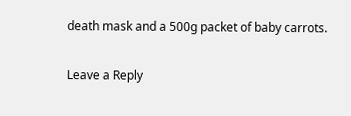death mask and a 500g packet of baby carrots.

Leave a Reply